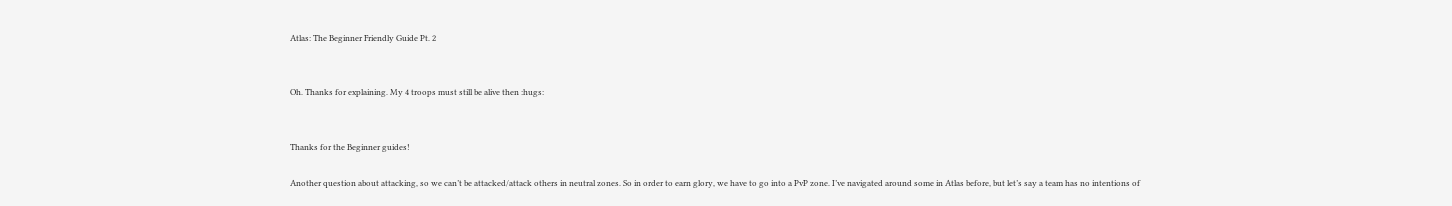Atlas: The Beginner Friendly Guide Pt. 2


Oh. Thanks for explaining. My 4 troops must still be alive then :hugs:


Thanks for the Beginner guides!

Another question about attacking, so we can’t be attacked/attack others in neutral zones. So in order to earn glory, we have to go into a PvP zone. I’ve navigated around some in Atlas before, but let’s say a team has no intentions of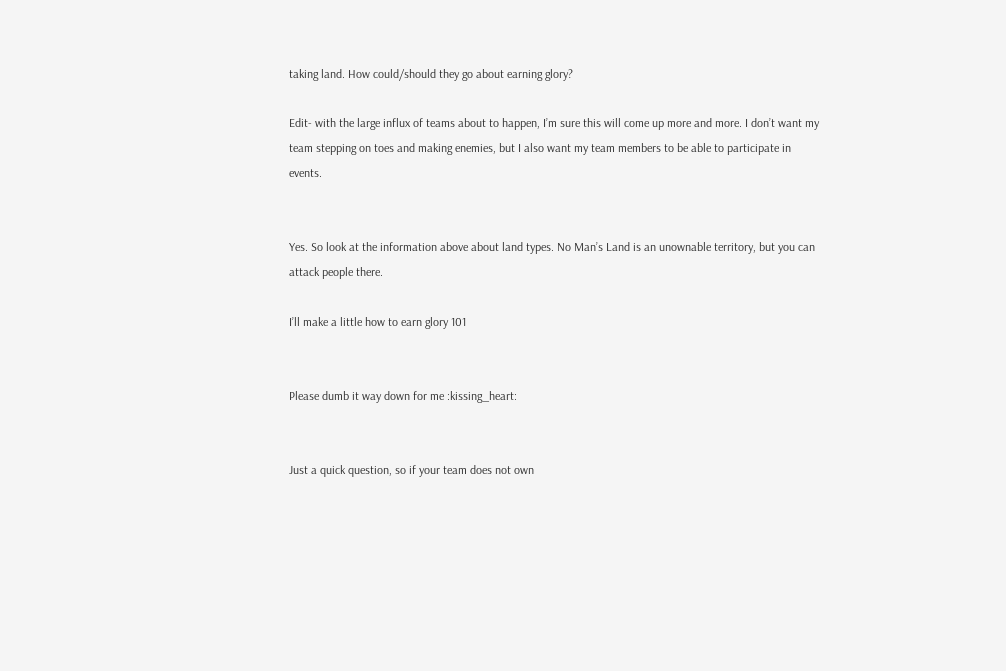taking land. How could/should they go about earning glory?

Edit- with the large influx of teams about to happen, I’m sure this will come up more and more. I don’t want my team stepping on toes and making enemies, but I also want my team members to be able to participate in events.


Yes. So look at the information above about land types. No Man’s Land is an unownable territory, but you can attack people there.

I’ll make a little how to earn glory 101


Please dumb it way down for me :kissing_heart:


Just a quick question, so if your team does not own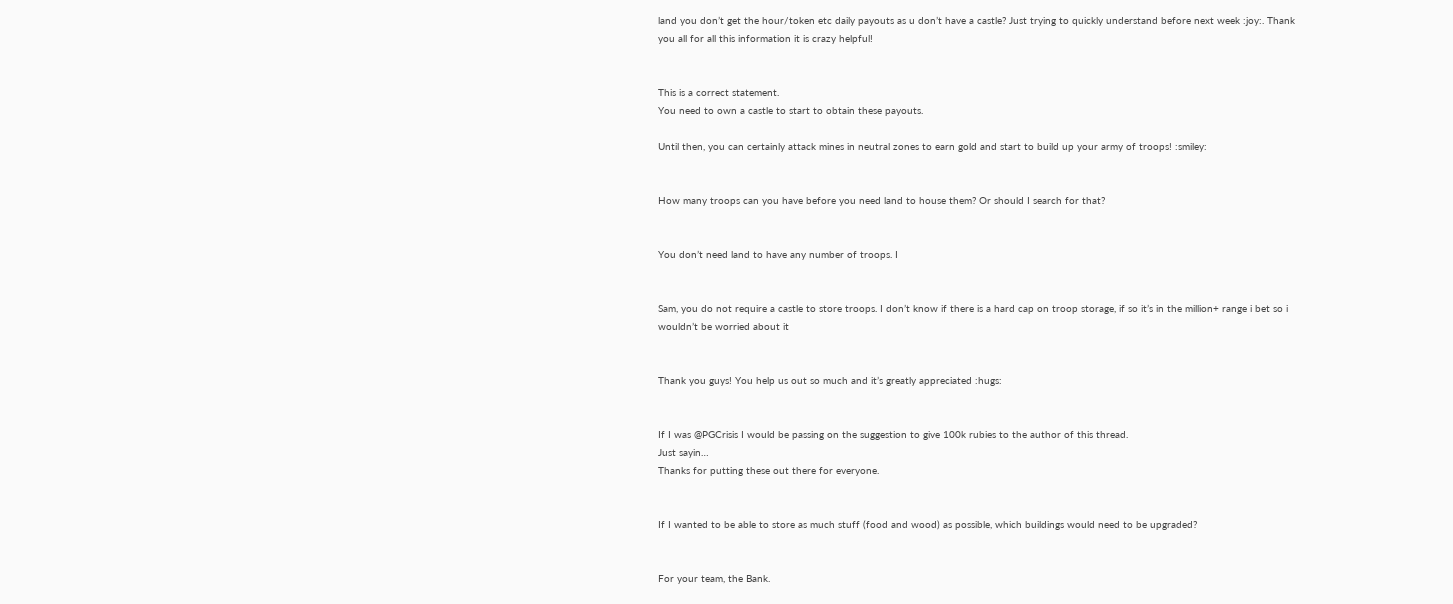land you don’t get the hour/token etc daily payouts as u don’t have a castle? Just trying to quickly understand before next week :joy:. Thank you all for all this information it is crazy helpful!


This is a correct statement.
You need to own a castle to start to obtain these payouts.

Until then, you can certainly attack mines in neutral zones to earn gold and start to build up your army of troops! :smiley:


How many troops can you have before you need land to house them? Or should I search for that?


You don’t need land to have any number of troops. I


Sam, you do not require a castle to store troops. I don’t know if there is a hard cap on troop storage, if so it’s in the million+ range i bet so i wouldn’t be worried about it


Thank you guys! You help us out so much and it’s greatly appreciated :hugs:


If I was @PGCrisis I would be passing on the suggestion to give 100k rubies to the author of this thread.
Just sayin…
Thanks for putting these out there for everyone.


If I wanted to be able to store as much stuff (food and wood) as possible, which buildings would need to be upgraded?


For your team, the Bank.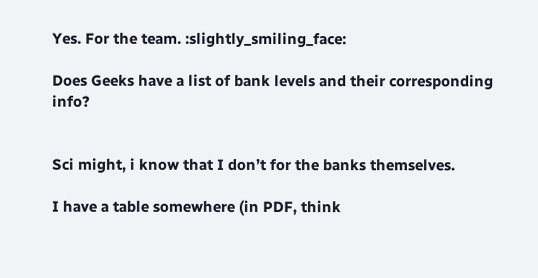Yes. For the team. :slightly_smiling_face:

Does Geeks have a list of bank levels and their corresponding info?


Sci might, i know that I don’t for the banks themselves.

I have a table somewhere (in PDF, think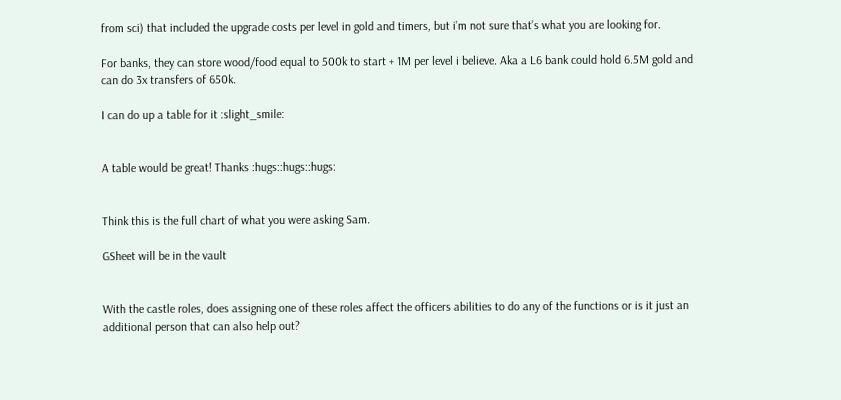from sci) that included the upgrade costs per level in gold and timers, but i’m not sure that’s what you are looking for.

For banks, they can store wood/food equal to 500k to start + 1M per level i believe. Aka a L6 bank could hold 6.5M gold and can do 3x transfers of 650k.

I can do up a table for it :slight_smile:


A table would be great! Thanks :hugs::hugs::hugs:


Think this is the full chart of what you were asking Sam.

GSheet will be in the vault


With the castle roles, does assigning one of these roles affect the officers abilities to do any of the functions or is it just an additional person that can also help out?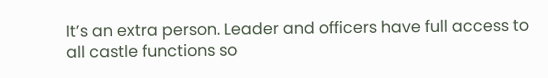It’s an extra person. Leader and officers have full access to all castle functions so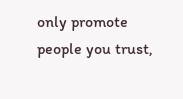only promote people you trust,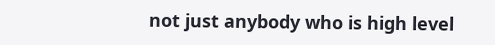not just anybody who is high level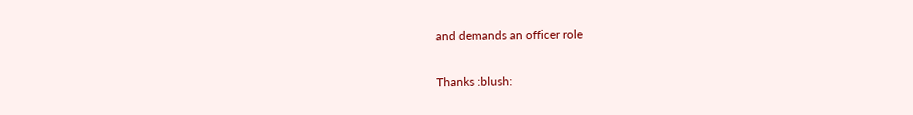and demands an officer role


Thanks :blush: